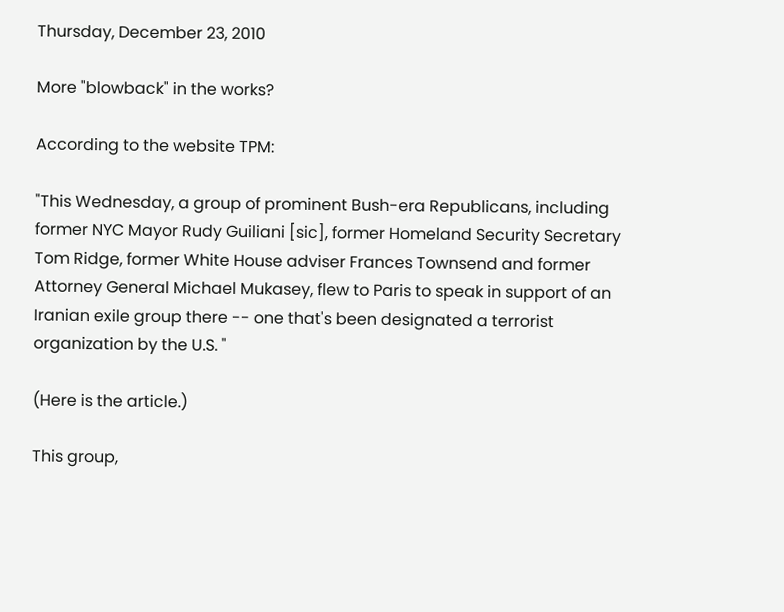Thursday, December 23, 2010

More "blowback" in the works?

According to the website TPM:

"This Wednesday, a group of prominent Bush-era Republicans, including former NYC Mayor Rudy Guiliani [sic], former Homeland Security Secretary Tom Ridge, former White House adviser Frances Townsend and former Attorney General Michael Mukasey, flew to Paris to speak in support of an Iranian exile group there -- one that's been designated a terrorist organization by the U.S. "

(Here is the article.)

This group,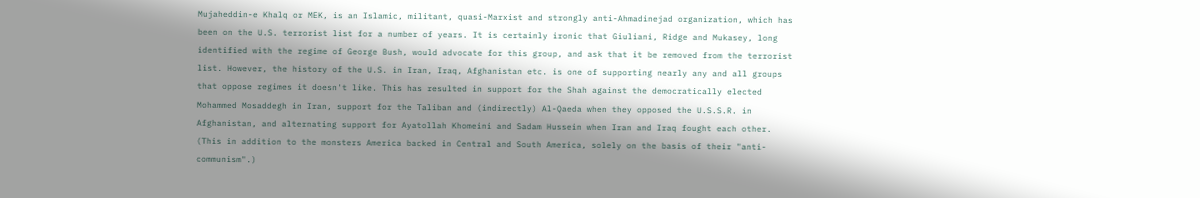Mujaheddin-e Khalq or MEK, is an Islamic, militant, quasi-Marxist and strongly anti-Ahmadinejad organization, which has been on the U.S. terrorist list for a number of years. It is certainly ironic that Giuliani, Ridge and Mukasey, long identified with the regime of George Bush, would advocate for this group, and ask that it be removed from the terrorist list. However, the history of the U.S. in Iran, Iraq, Afghanistan etc. is one of supporting nearly any and all groups that oppose regimes it doesn't like. This has resulted in support for the Shah against the democratically elected Mohammed Mosaddegh in Iran, support for the Taliban and (indirectly) Al-Qaeda when they opposed the U.S.S.R. in Afghanistan, and alternating support for Ayatollah Khomeini and Sadam Hussein when Iran and Iraq fought each other. (This in addition to the monsters America backed in Central and South America, solely on the basis of their "anti-communism".)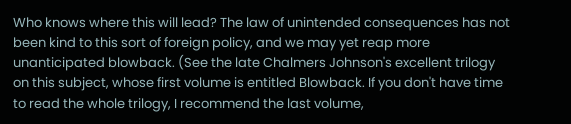Who knows where this will lead? The law of unintended consequences has not been kind to this sort of foreign policy, and we may yet reap more unanticipated blowback. (See the late Chalmers Johnson's excellent trilogy on this subject, whose first volume is entitled Blowback. If you don't have time to read the whole trilogy, I recommend the last volume,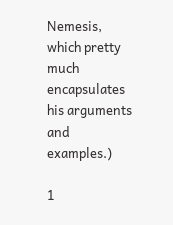Nemesis, which pretty much encapsulates his arguments and examples.)

1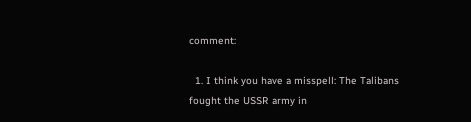comment:

  1. I think you have a misspell: The Talibans fought the USSR army in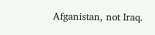Afganistan, not Iraq.